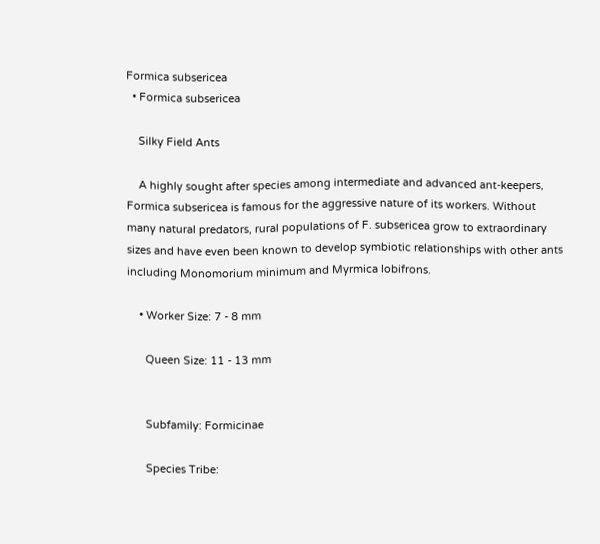Formica subsericea
  • Formica subsericea

    Silky Field Ants

    A highly sought after species among intermediate and advanced ant-keepers, Formica subsericea is famous for the aggressive nature of its workers. Without many natural predators, rural populations of F. subsericea grow to extraordinary sizes and have even been known to develop symbiotic relationships with other ants including Monomorium minimum and Myrmica lobifrons.

    • Worker Size: 7 - 8 mm

      Queen Size: 11 - 13 mm


      Subfamily: Formicinae

      Species Tribe: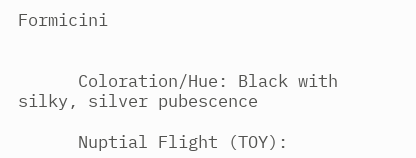Formicini


      Coloration/Hue: Black with silky, silver pubescence

      Nuptial Flight (TOY):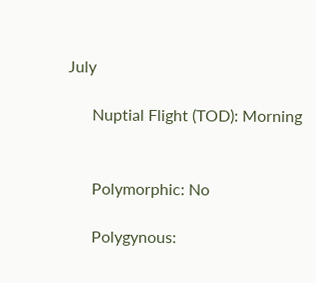July

      Nuptial Flight (TOD): Morning


      Polymorphic: No

      Polygynous: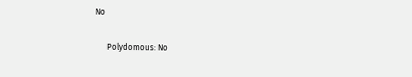No

      Polydomous: No